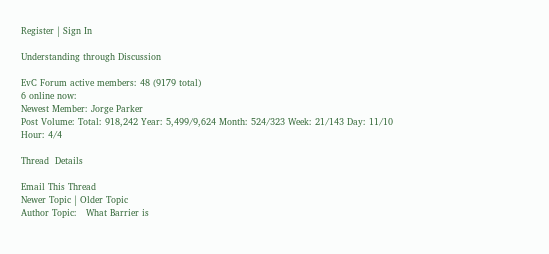Register | Sign In

Understanding through Discussion

EvC Forum active members: 48 (9179 total)
6 online now:
Newest Member: Jorge Parker
Post Volume: Total: 918,242 Year: 5,499/9,624 Month: 524/323 Week: 21/143 Day: 11/10 Hour: 4/4

Thread  Details

Email This Thread
Newer Topic | Older Topic
Author Topic:   What Barrier is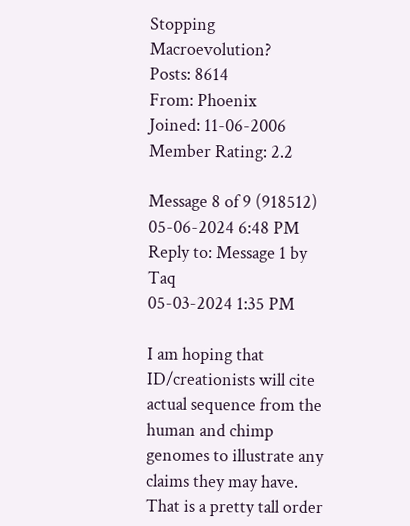Stopping Macroevolution?
Posts: 8614
From: Phoenix
Joined: 11-06-2006
Member Rating: 2.2

Message 8 of 9 (918512)
05-06-2024 6:48 PM
Reply to: Message 1 by Taq
05-03-2024 1:35 PM

I am hoping that ID/creationists will cite actual sequence from the human and chimp genomes to illustrate any claims they may have.
That is a pretty tall order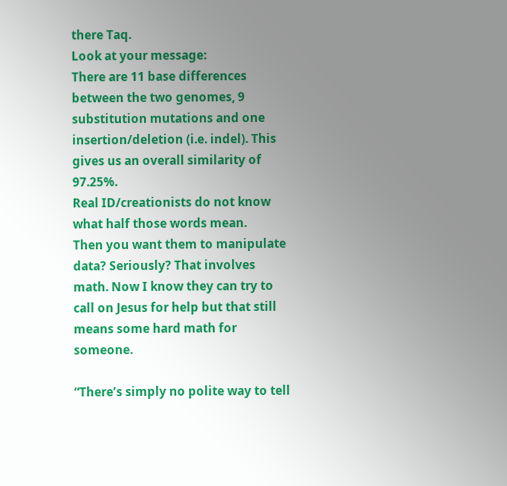there Taq.
Look at your message:
There are 11 base differences between the two genomes, 9 substitution mutations and one insertion/deletion (i.e. indel). This gives us an overall similarity of 97.25%.
Real ID/creationists do not know what half those words mean.
Then you want them to manipulate data? Seriously? That involves math. Now I know they can try to call on Jesus for help but that still means some hard math for someone.

“There’s simply no polite way to tell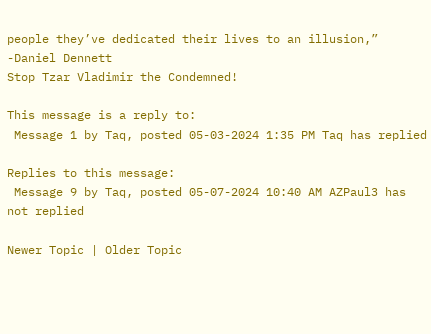people they’ve dedicated their lives to an illusion,”
-Daniel Dennett
Stop Tzar Vladimir the Condemned!

This message is a reply to:
 Message 1 by Taq, posted 05-03-2024 1:35 PM Taq has replied

Replies to this message:
 Message 9 by Taq, posted 05-07-2024 10:40 AM AZPaul3 has not replied

Newer Topic | Older Topic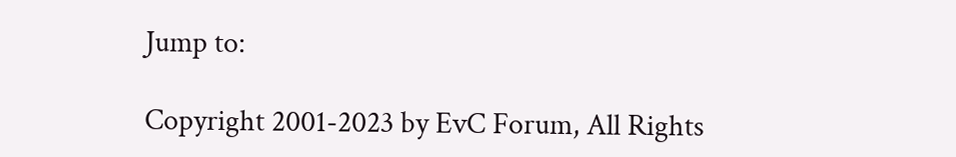Jump to:

Copyright 2001-2023 by EvC Forum, All Rights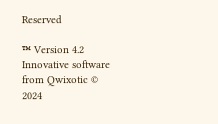Reserved

™ Version 4.2
Innovative software from Qwixotic © 2024